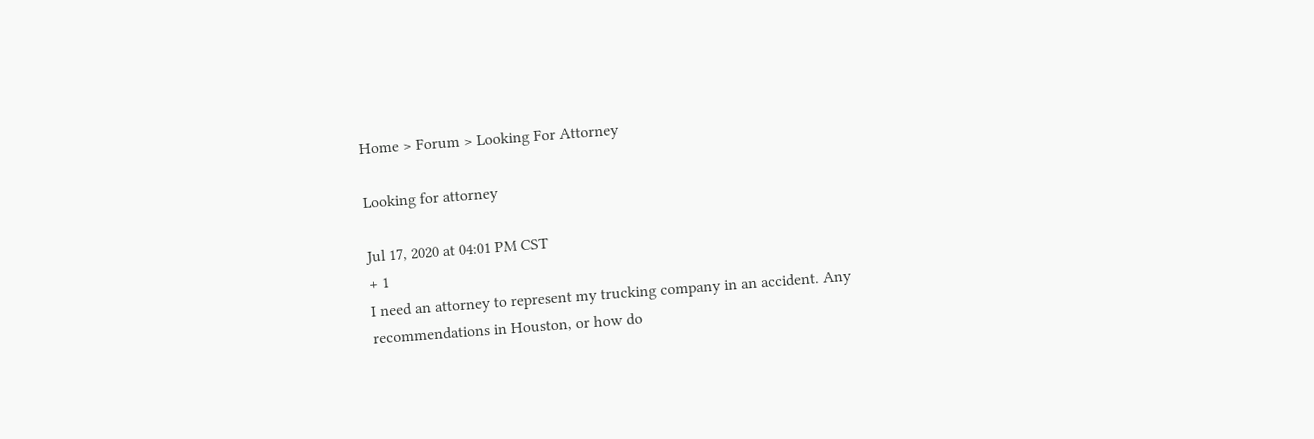Home > Forum > Looking For Attorney

Looking for attorney

Jul 17, 2020 at 04:01 PM CST
+ 1
I need an attorney to represent my trucking company in an accident. Any recommendations in Houston, or how do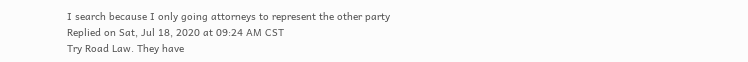I search because I only going attorneys to represent the other party
Replied on Sat, Jul 18, 2020 at 09:24 AM CST
Try Road Law. They have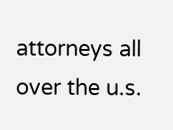attorneys all over the u.s.